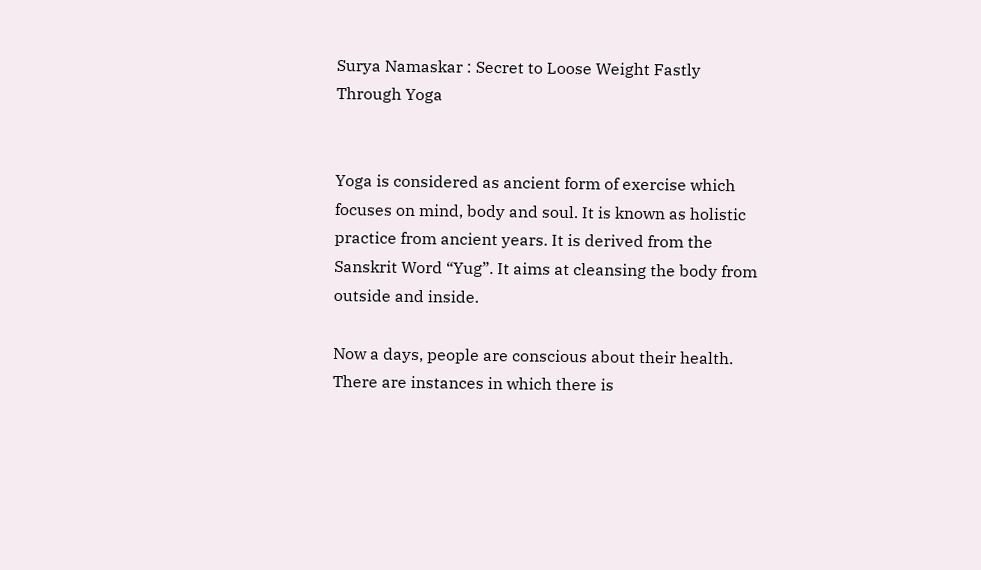Surya Namaskar : Secret to Loose Weight Fastly Through Yoga


Yoga is considered as ancient form of exercise which focuses on mind, body and soul. It is known as holistic practice from ancient years. It is derived from the Sanskrit Word “Yug”. It aims at cleansing the body from outside and inside.

Now a days, people are conscious about their health. There are instances in which there is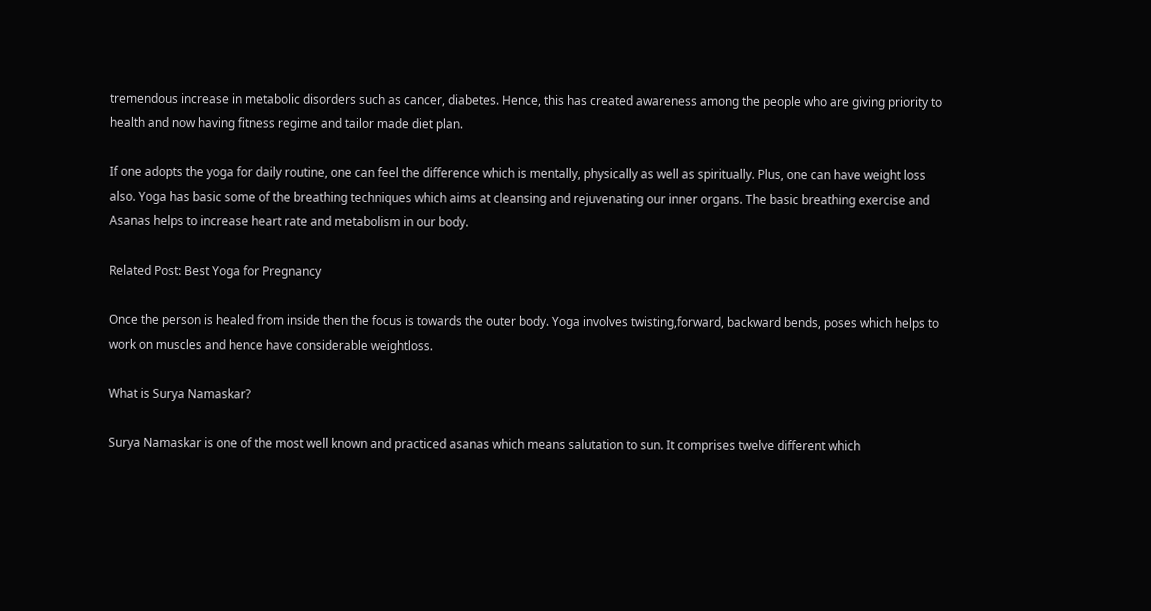tremendous increase in metabolic disorders such as cancer, diabetes. Hence, this has created awareness among the people who are giving priority to health and now having fitness regime and tailor made diet plan.

If one adopts the yoga for daily routine, one can feel the difference which is mentally, physically as well as spiritually. Plus, one can have weight loss also. Yoga has basic some of the breathing techniques which aims at cleansing and rejuvenating our inner organs. The basic breathing exercise and Asanas helps to increase heart rate and metabolism in our body.

Related Post: Best Yoga for Pregnancy

Once the person is healed from inside then the focus is towards the outer body. Yoga involves twisting,forward, backward bends, poses which helps to work on muscles and hence have considerable weightloss.

What is Surya Namaskar?

Surya Namaskar is one of the most well known and practiced asanas which means salutation to sun. It comprises twelve different which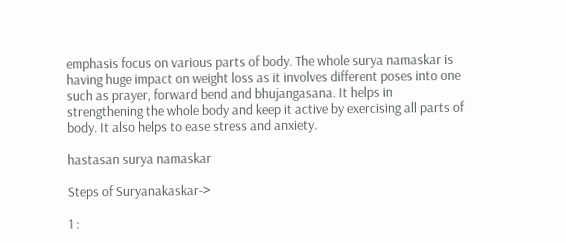emphasis focus on various parts of body. The whole surya namaskar is having huge impact on weight loss as it involves different poses into one such as prayer, forward bend and bhujangasana. It helps in strengthening the whole body and keep it active by exercising all parts of body. It also helps to ease stress and anxiety.

hastasan surya namaskar

Steps of Suryanakaskar->

1 :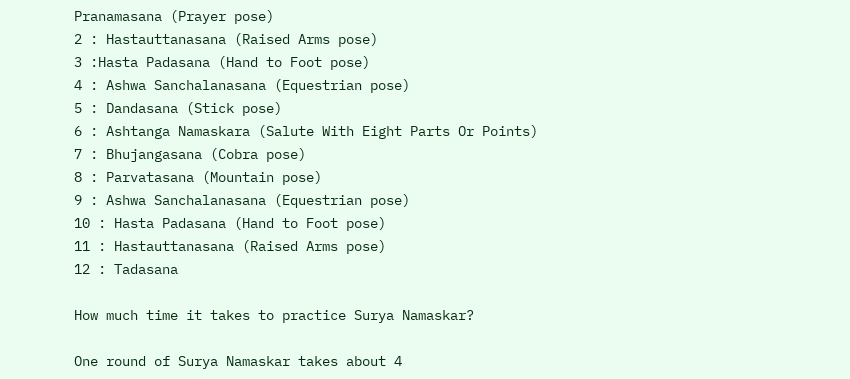Pranamasana (Prayer pose)
2 : Hastauttanasana (Raised Arms pose)
3 :Hasta Padasana (Hand to Foot pose)
4 : Ashwa Sanchalanasana (Equestrian pose)
5 : Dandasana (Stick pose)
6 : Ashtanga Namaskara (Salute With Eight Parts Or Points)
7 : Bhujangasana (Cobra pose)
8 : Parvatasana (Mountain pose)
9 : Ashwa Sanchalanasana (Equestrian pose)
10 : Hasta Padasana (Hand to Foot pose)
11 : Hastauttanasana (Raised Arms pose)
12 : Tadasana

How much time it takes to practice Surya Namaskar?

One round of Surya Namaskar takes about 4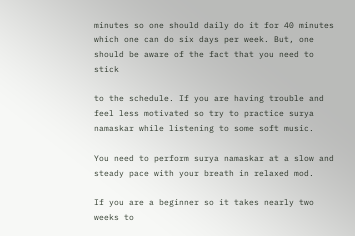minutes so one should daily do it for 40 minutes which one can do six days per week. But, one should be aware of the fact that you need to stick

to the schedule. If you are having trouble and feel less motivated so try to practice surya namaskar while listening to some soft music.

You need to perform surya namaskar at a slow and steady pace with your breath in relaxed mod.

If you are a beginner so it takes nearly two weeks to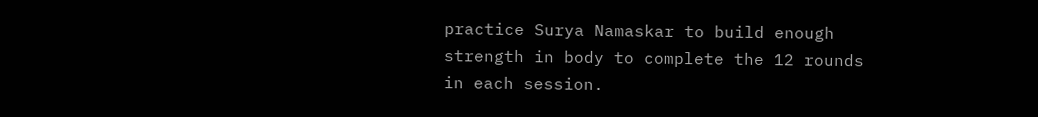practice Surya Namaskar to build enough strength in body to complete the 12 rounds in each session.